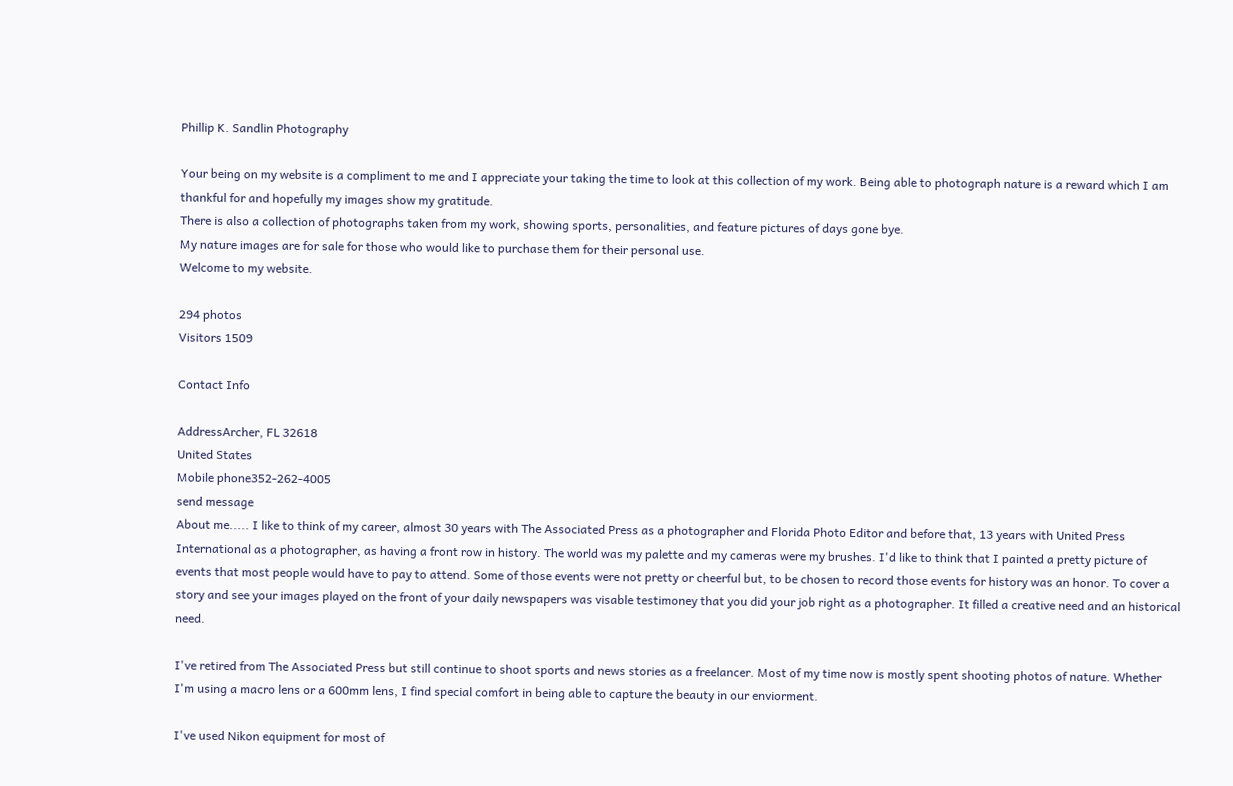Phillip K. Sandlin Photography

Your being on my website is a compliment to me and I appreciate your taking the time to look at this collection of my work. Being able to photograph nature is a reward which I am thankful for and hopefully my images show my gratitude.
There is also a collection of photographs taken from my work, showing sports, personalities, and feature pictures of days gone bye.
My nature images are for sale for those who would like to purchase them for their personal use.
Welcome to my website.

294 photos
Visitors 1509

Contact Info

AddressArcher, FL 32618
United States
Mobile phone352-262-4005
send message
About me..... I like to think of my career, almost 30 years with The Associated Press as a photographer and Florida Photo Editor and before that, 13 years with United Press International as a photographer, as having a front row in history. The world was my palette and my cameras were my brushes. I'd like to think that I painted a pretty picture of events that most people would have to pay to attend. Some of those events were not pretty or cheerful but, to be chosen to record those events for history was an honor. To cover a story and see your images played on the front of your daily newspapers was visable testimoney that you did your job right as a photographer. It filled a creative need and an historical need.

I've retired from The Associated Press but still continue to shoot sports and news stories as a freelancer. Most of my time now is mostly spent shooting photos of nature. Whether I'm using a macro lens or a 600mm lens, I find special comfort in being able to capture the beauty in our enviorment.

I've used Nikon equipment for most of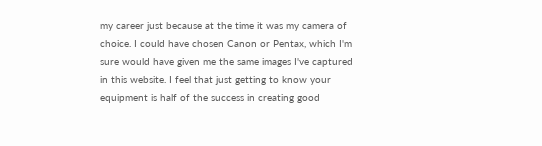my career just because at the time it was my camera of choice. I could have chosen Canon or Pentax, which I'm sure would have given me the same images I've captured in this website. I feel that just getting to know your equipment is half of the success in creating good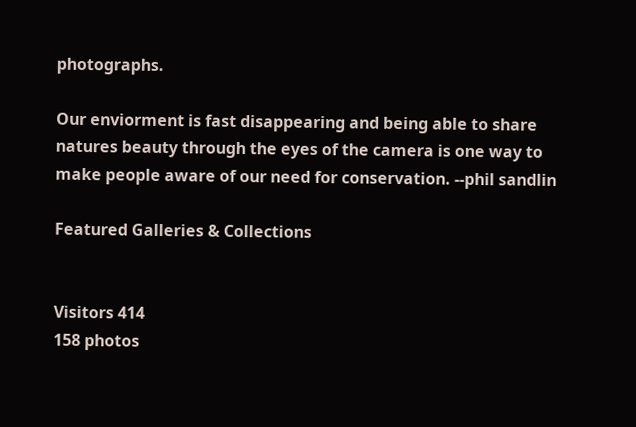photographs.

Our enviorment is fast disappearing and being able to share natures beauty through the eyes of the camera is one way to make people aware of our need for conservation. --phil sandlin

Featured Galleries & Collections


Visitors 414
158 photos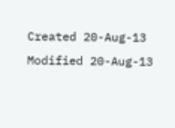Created 20-Aug-13
Modified 20-Aug-13